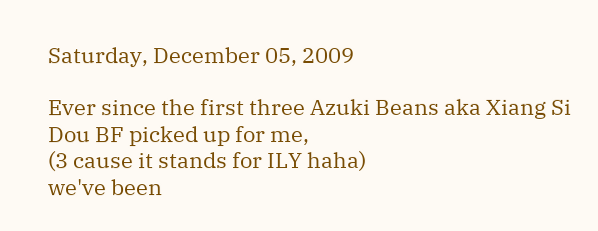Saturday, December 05, 2009

Ever since the first three Azuki Beans aka Xiang Si Dou BF picked up for me,
(3 cause it stands for ILY haha)
we've been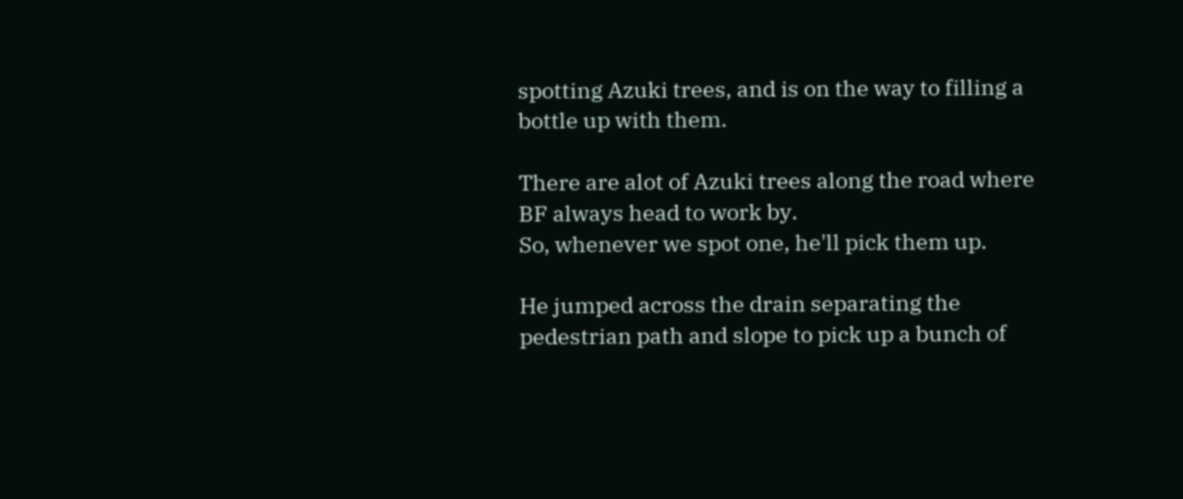spotting Azuki trees, and is on the way to filling a bottle up with them.

There are alot of Azuki trees along the road where BF always head to work by.
So, whenever we spot one, he'll pick them up.

He jumped across the drain separating the pedestrian path and slope to pick up a bunch of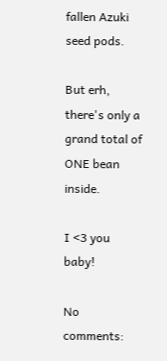fallen Azuki seed pods.

But erh, there's only a grand total of ONE bean inside.

I <3 you baby!

No comments: